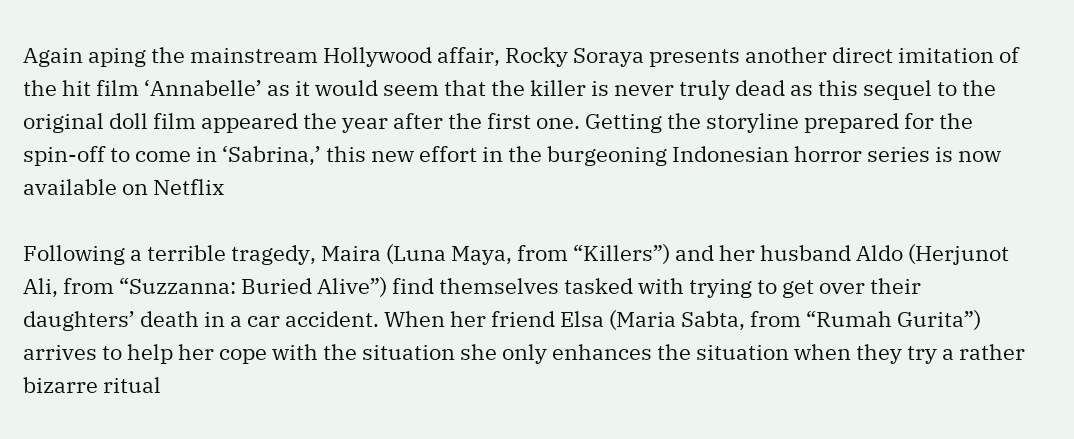Again aping the mainstream Hollywood affair, Rocky Soraya presents another direct imitation of the hit film ‘Annabelle’ as it would seem that the killer is never truly dead as this sequel to the original doll film appeared the year after the first one. Getting the storyline prepared for the spin-off to come in ‘Sabrina,’ this new effort in the burgeoning Indonesian horror series is now available on Netflix

Following a terrible tragedy, Maira (Luna Maya, from “Killers”) and her husband Aldo (Herjunot Ali, from “Suzzanna: Buried Alive”) find themselves tasked with trying to get over their daughters’ death in a car accident. When her friend Elsa (Maria Sabta, from “Rumah Gurita”) arrives to help her cope with the situation she only enhances the situation when they try a rather bizarre ritual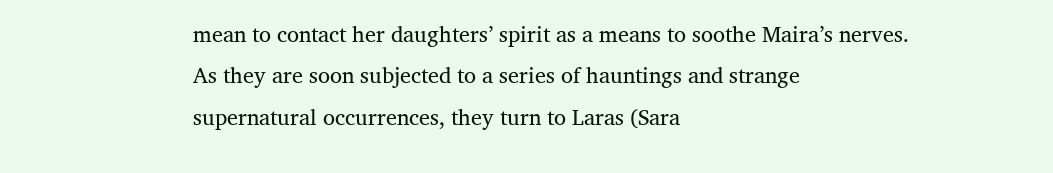mean to contact her daughters’ spirit as a means to soothe Maira’s nerves. As they are soon subjected to a series of hauntings and strange supernatural occurrences, they turn to Laras (Sara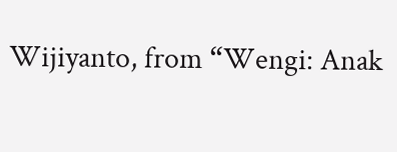Wijiyanto, from “Wengi: Anak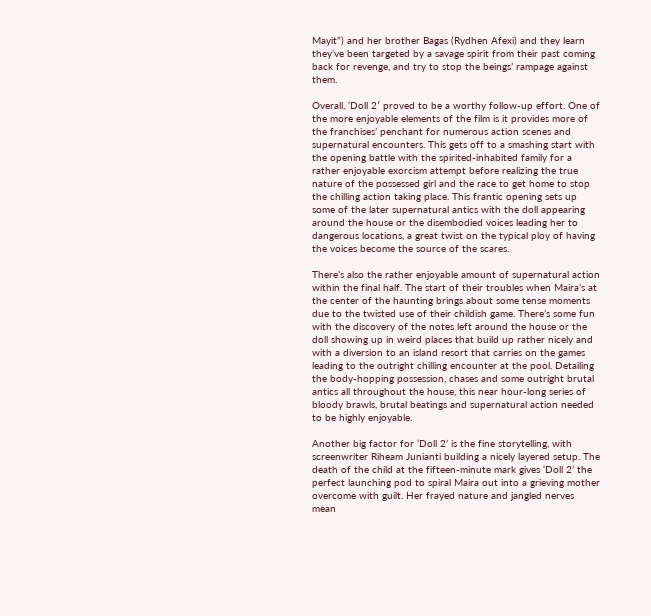Mayit”) and her brother Bagas (Rydhen Afexi) and they learn they’ve been targeted by a savage spirit from their past coming back for revenge, and try to stop the beings’ rampage against them.

Overall, ‘Doll 2′ proved to be a worthy follow-up effort. One of the more enjoyable elements of the film is it provides more of the franchises’ penchant for numerous action scenes and supernatural encounters. This gets off to a smashing start with the opening battle with the spirited-inhabited family for a rather enjoyable exorcism attempt before realizing the true nature of the possessed girl and the race to get home to stop the chilling action taking place. This frantic opening sets up some of the later supernatural antics with the doll appearing around the house or the disembodied voices leading her to dangerous locations, a great twist on the typical ploy of having the voices become the source of the scares.

There’s also the rather enjoyable amount of supernatural action within the final half. The start of their troubles when Maira’s at the center of the haunting brings about some tense moments due to the twisted use of their childish game. There’s some fun with the discovery of the notes left around the house or the doll showing up in weird places that build up rather nicely and with a diversion to an island resort that carries on the games leading to the outright chilling encounter at the pool. Detailing the body-hopping possession, chases and some outright brutal antics all throughout the house, this near hour-long series of bloody brawls, brutal beatings and supernatural action needed to be highly enjoyable.

Another big factor for ‘Doll 2’ is the fine storytelling, with screenwriter Riheam Junianti building a nicely layered setup. The death of the child at the fifteen-minute mark gives ‘Doll 2’ the perfect launching pod to spiral Maira out into a grieving mother overcome with guilt. Her frayed nature and jangled nerves mean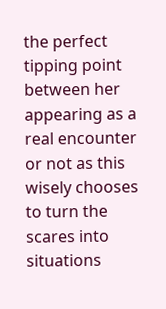the perfect tipping point between her appearing as a real encounter or not as this wisely chooses to turn the scares into situations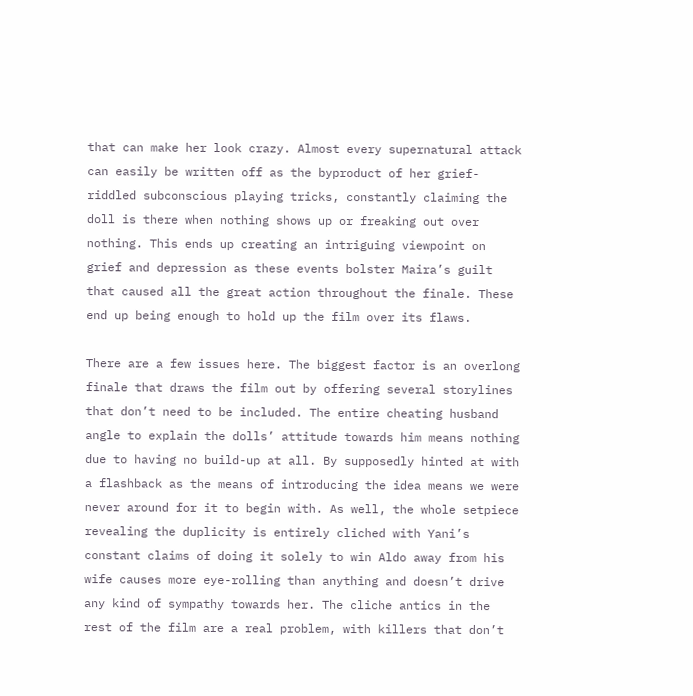that can make her look crazy. Almost every supernatural attack can easily be written off as the byproduct of her grief-riddled subconscious playing tricks, constantly claiming the doll is there when nothing shows up or freaking out over nothing. This ends up creating an intriguing viewpoint on grief and depression as these events bolster Maira’s guilt that caused all the great action throughout the finale. These end up being enough to hold up the film over its flaws.

There are a few issues here. The biggest factor is an overlong finale that draws the film out by offering several storylines that don’t need to be included. The entire cheating husband angle to explain the dolls’ attitude towards him means nothing due to having no build-up at all. By supposedly hinted at with a flashback as the means of introducing the idea means we were never around for it to begin with. As well, the whole setpiece revealing the duplicity is entirely cliched with Yani’s constant claims of doing it solely to win Aldo away from his wife causes more eye-rolling than anything and doesn’t drive any kind of sympathy towards her. The cliche antics in the rest of the film are a real problem, with killers that don’t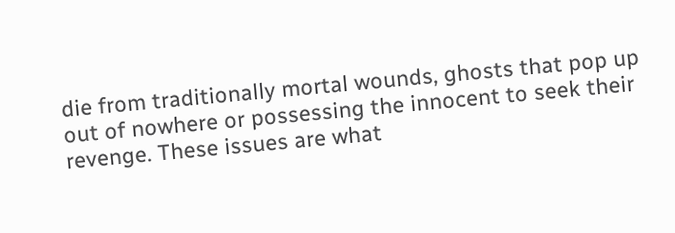die from traditionally mortal wounds, ghosts that pop up out of nowhere or possessing the innocent to seek their revenge. These issues are what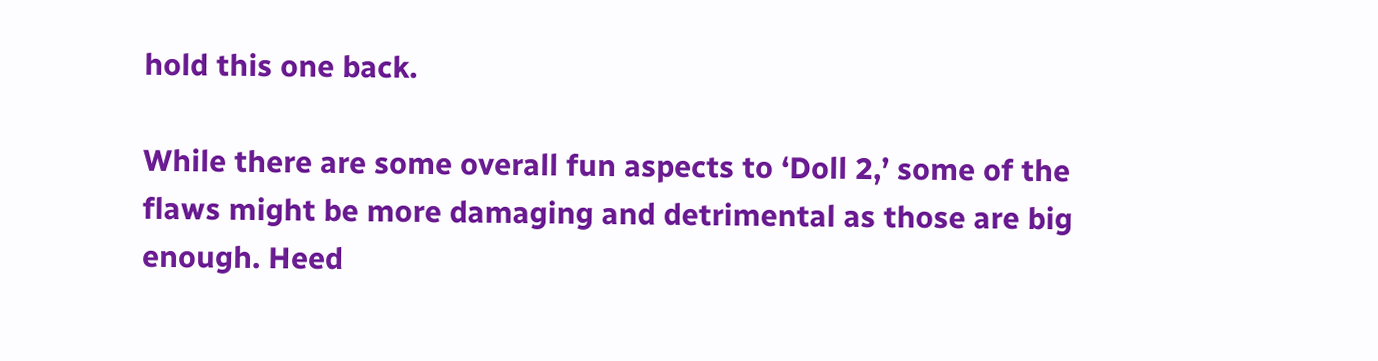hold this one back.

While there are some overall fun aspects to ‘Doll 2,’ some of the flaws might be more damaging and detrimental as those are big enough. Heed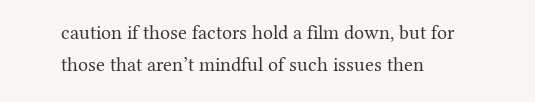caution if those factors hold a film down, but for those that aren’t mindful of such issues then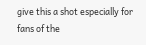give this a shot especially for fans of the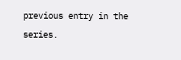previous entry in the series.